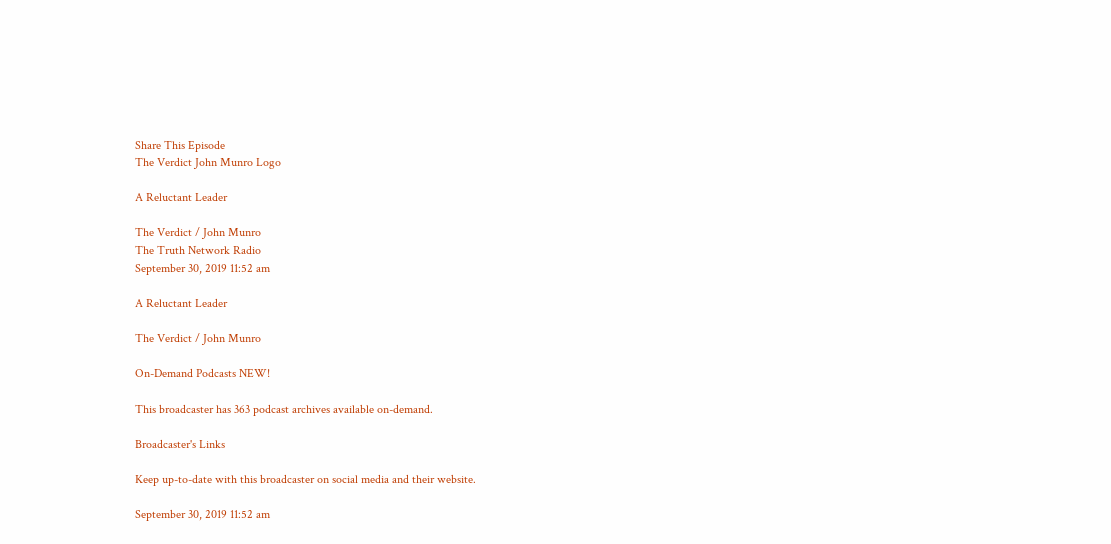Share This Episode
The Verdict John Munro Logo

A Reluctant Leader

The Verdict / John Munro
The Truth Network Radio
September 30, 2019 11:52 am

A Reluctant Leader

The Verdict / John Munro

On-Demand Podcasts NEW!

This broadcaster has 363 podcast archives available on-demand.

Broadcaster's Links

Keep up-to-date with this broadcaster on social media and their website.

September 30, 2019 11:52 am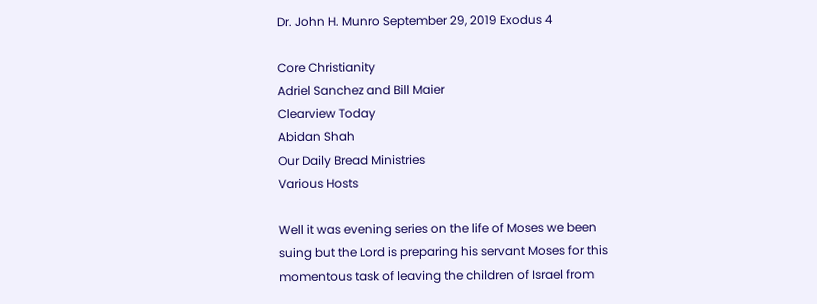Dr. John H. Munro September 29, 2019 Exodus 4

Core Christianity
Adriel Sanchez and Bill Maier
Clearview Today
Abidan Shah
Our Daily Bread Ministries
Various Hosts

Well it was evening series on the life of Moses we been suing but the Lord is preparing his servant Moses for this momentous task of leaving the children of Israel from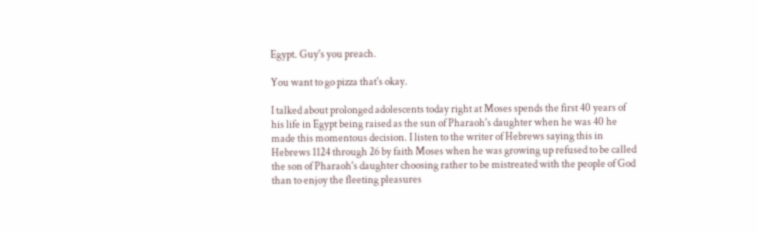Egypt. Guy's you preach.

You want to go pizza that's okay.

I talked about prolonged adolescents today right at Moses spends the first 40 years of his life in Egypt being raised as the sun of Pharaoh's daughter when he was 40 he made this momentous decision. I listen to the writer of Hebrews saying this in Hebrews 1124 through 26 by faith Moses when he was growing up refused to be called the son of Pharaoh's daughter choosing rather to be mistreated with the people of God than to enjoy the fleeting pleasures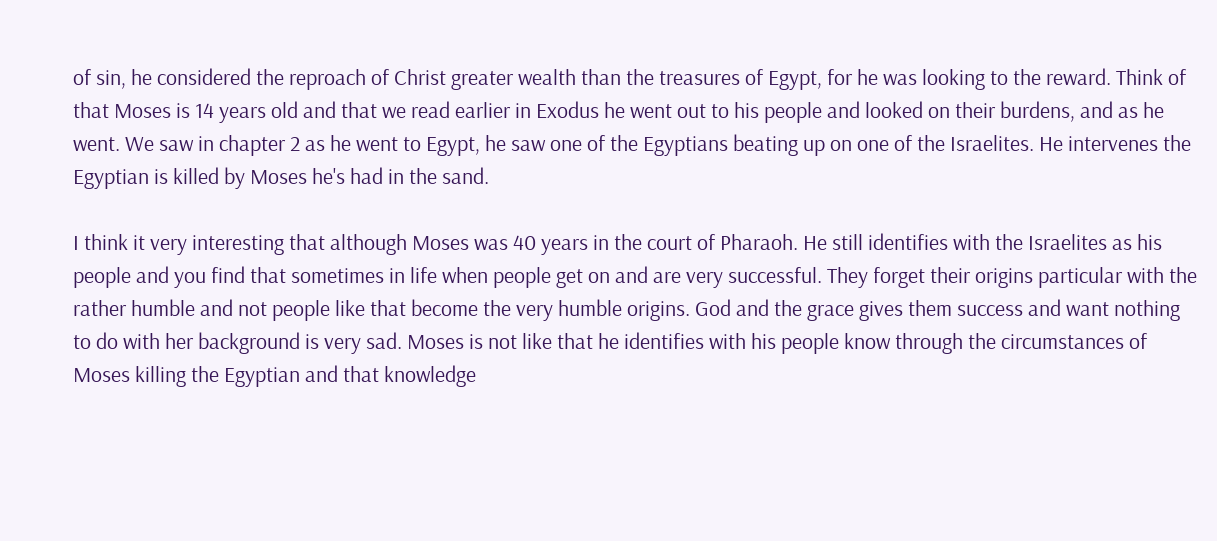of sin, he considered the reproach of Christ greater wealth than the treasures of Egypt, for he was looking to the reward. Think of that Moses is 14 years old and that we read earlier in Exodus he went out to his people and looked on their burdens, and as he went. We saw in chapter 2 as he went to Egypt, he saw one of the Egyptians beating up on one of the Israelites. He intervenes the Egyptian is killed by Moses he's had in the sand.

I think it very interesting that although Moses was 40 years in the court of Pharaoh. He still identifies with the Israelites as his people and you find that sometimes in life when people get on and are very successful. They forget their origins particular with the rather humble and not people like that become the very humble origins. God and the grace gives them success and want nothing to do with her background is very sad. Moses is not like that he identifies with his people know through the circumstances of Moses killing the Egyptian and that knowledge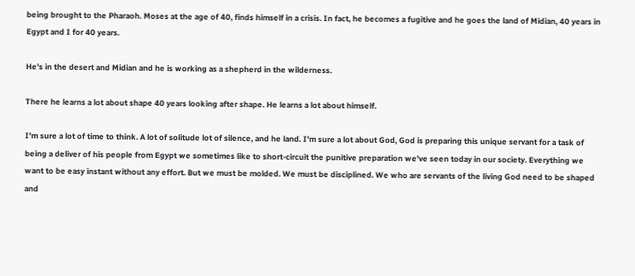being brought to the Pharaoh. Moses at the age of 40, finds himself in a crisis. In fact, he becomes a fugitive and he goes the land of Midian, 40 years in Egypt and I for 40 years.

He's in the desert and Midian and he is working as a shepherd in the wilderness.

There he learns a lot about shape 40 years looking after shape. He learns a lot about himself.

I'm sure a lot of time to think. A lot of solitude lot of silence, and he land. I'm sure a lot about God, God is preparing this unique servant for a task of being a deliver of his people from Egypt we sometimes like to short-circuit the punitive preparation we've seen today in our society. Everything we want to be easy instant without any effort. But we must be molded. We must be disciplined. We who are servants of the living God need to be shaped and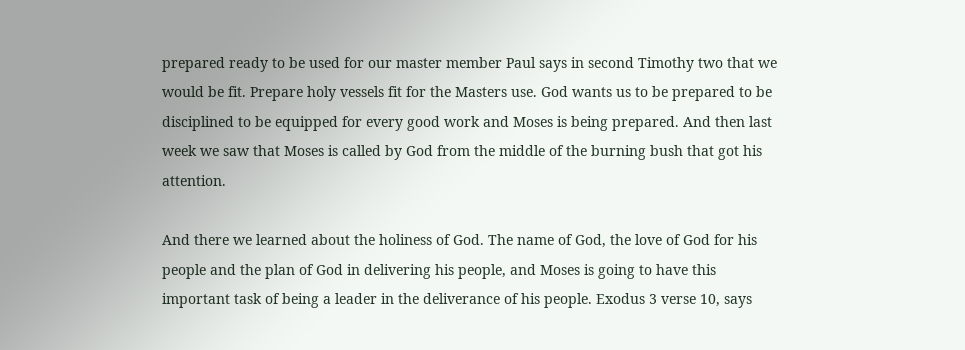prepared ready to be used for our master member Paul says in second Timothy two that we would be fit. Prepare holy vessels fit for the Masters use. God wants us to be prepared to be disciplined to be equipped for every good work and Moses is being prepared. And then last week we saw that Moses is called by God from the middle of the burning bush that got his attention.

And there we learned about the holiness of God. The name of God, the love of God for his people and the plan of God in delivering his people, and Moses is going to have this important task of being a leader in the deliverance of his people. Exodus 3 verse 10, says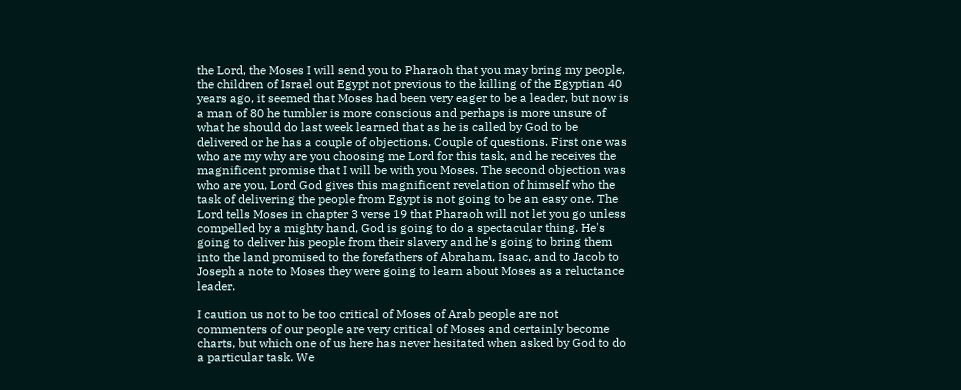the Lord, the Moses I will send you to Pharaoh that you may bring my people, the children of Israel out Egypt not previous to the killing of the Egyptian 40 years ago, it seemed that Moses had been very eager to be a leader, but now is a man of 80 he tumbler is more conscious and perhaps is more unsure of what he should do last week learned that as he is called by God to be delivered or he has a couple of objections. Couple of questions. First one was who are my why are you choosing me Lord for this task, and he receives the magnificent promise that I will be with you Moses. The second objection was who are you, Lord God gives this magnificent revelation of himself who the task of delivering the people from Egypt is not going to be an easy one. The Lord tells Moses in chapter 3 verse 19 that Pharaoh will not let you go unless compelled by a mighty hand, God is going to do a spectacular thing. He's going to deliver his people from their slavery and he's going to bring them into the land promised to the forefathers of Abraham, Isaac, and to Jacob to Joseph a note to Moses they were going to learn about Moses as a reluctance leader.

I caution us not to be too critical of Moses of Arab people are not commenters of our people are very critical of Moses and certainly become charts, but which one of us here has never hesitated when asked by God to do a particular task. We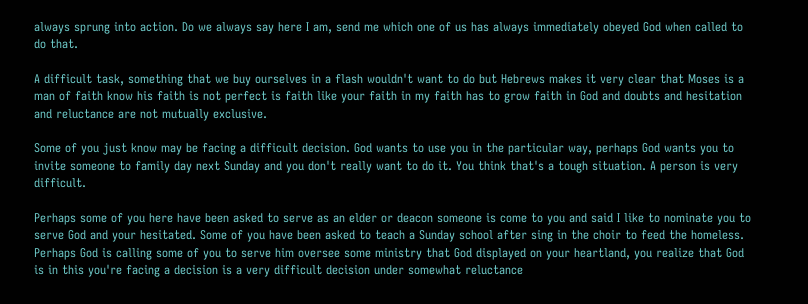always sprung into action. Do we always say here I am, send me which one of us has always immediately obeyed God when called to do that.

A difficult task, something that we buy ourselves in a flash wouldn't want to do but Hebrews makes it very clear that Moses is a man of faith know his faith is not perfect is faith like your faith in my faith has to grow faith in God and doubts and hesitation and reluctance are not mutually exclusive.

Some of you just know may be facing a difficult decision. God wants to use you in the particular way, perhaps God wants you to invite someone to family day next Sunday and you don't really want to do it. You think that's a tough situation. A person is very difficult.

Perhaps some of you here have been asked to serve as an elder or deacon someone is come to you and said I like to nominate you to serve God and your hesitated. Some of you have been asked to teach a Sunday school after sing in the choir to feed the homeless. Perhaps God is calling some of you to serve him oversee some ministry that God displayed on your heartland, you realize that God is in this you're facing a decision is a very difficult decision under somewhat reluctance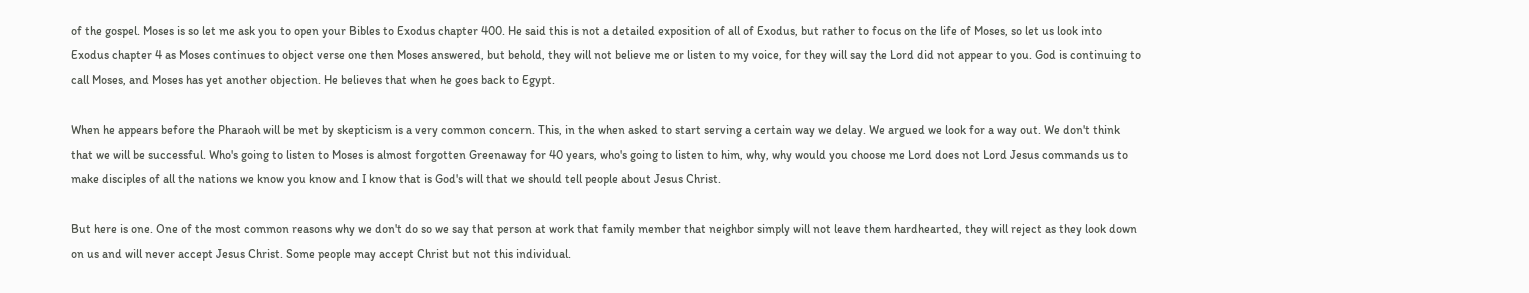of the gospel. Moses is so let me ask you to open your Bibles to Exodus chapter 400. He said this is not a detailed exposition of all of Exodus, but rather to focus on the life of Moses, so let us look into Exodus chapter 4 as Moses continues to object verse one then Moses answered, but behold, they will not believe me or listen to my voice, for they will say the Lord did not appear to you. God is continuing to call Moses, and Moses has yet another objection. He believes that when he goes back to Egypt.

When he appears before the Pharaoh will be met by skepticism is a very common concern. This, in the when asked to start serving a certain way we delay. We argued we look for a way out. We don't think that we will be successful. Who's going to listen to Moses is almost forgotten Greenaway for 40 years, who's going to listen to him, why, why would you choose me Lord does not Lord Jesus commands us to make disciples of all the nations we know you know and I know that is God's will that we should tell people about Jesus Christ.

But here is one. One of the most common reasons why we don't do so we say that person at work that family member that neighbor simply will not leave them hardhearted, they will reject as they look down on us and will never accept Jesus Christ. Some people may accept Christ but not this individual.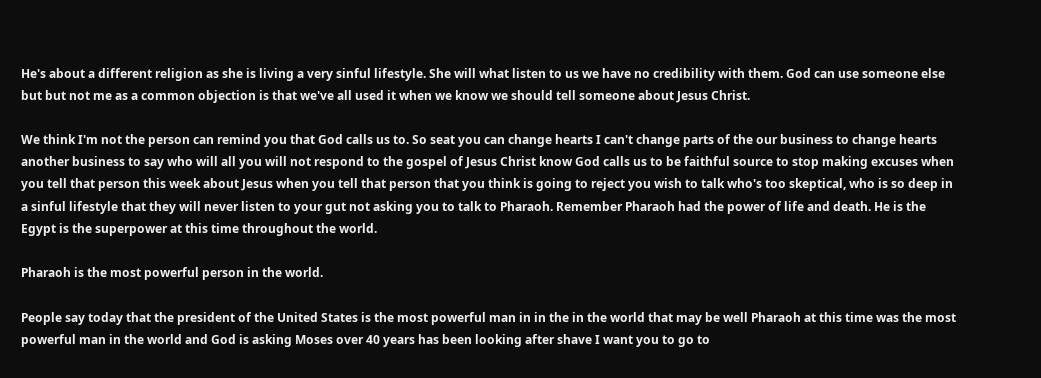He's about a different religion as she is living a very sinful lifestyle. She will what listen to us we have no credibility with them. God can use someone else but but not me as a common objection is that we've all used it when we know we should tell someone about Jesus Christ.

We think I'm not the person can remind you that God calls us to. So seat you can change hearts I can't change parts of the our business to change hearts another business to say who will all you will not respond to the gospel of Jesus Christ know God calls us to be faithful source to stop making excuses when you tell that person this week about Jesus when you tell that person that you think is going to reject you wish to talk who's too skeptical, who is so deep in a sinful lifestyle that they will never listen to your gut not asking you to talk to Pharaoh. Remember Pharaoh had the power of life and death. He is the Egypt is the superpower at this time throughout the world.

Pharaoh is the most powerful person in the world.

People say today that the president of the United States is the most powerful man in in the in the world that may be well Pharaoh at this time was the most powerful man in the world and God is asking Moses over 40 years has been looking after shave I want you to go to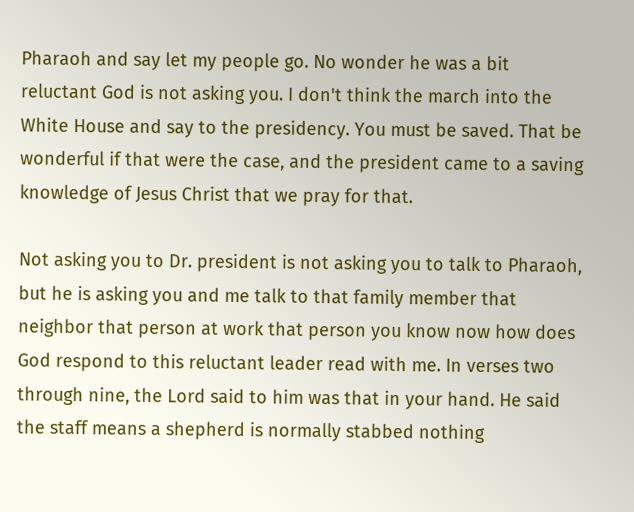Pharaoh and say let my people go. No wonder he was a bit reluctant God is not asking you. I don't think the march into the White House and say to the presidency. You must be saved. That be wonderful if that were the case, and the president came to a saving knowledge of Jesus Christ that we pray for that.

Not asking you to Dr. president is not asking you to talk to Pharaoh, but he is asking you and me talk to that family member that neighbor that person at work that person you know now how does God respond to this reluctant leader read with me. In verses two through nine, the Lord said to him was that in your hand. He said the staff means a shepherd is normally stabbed nothing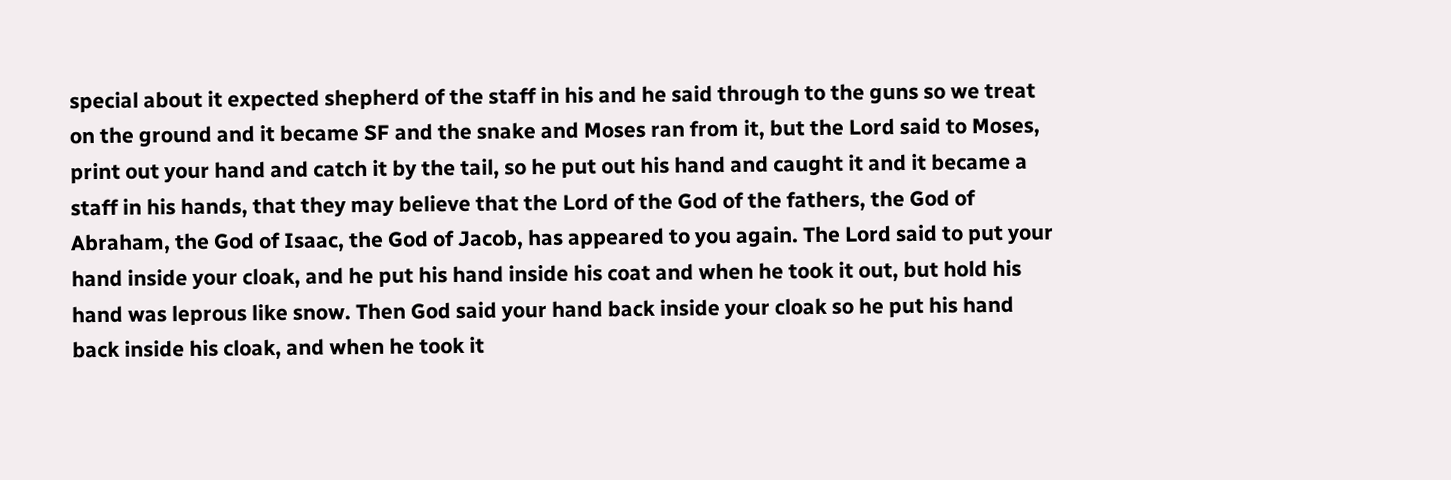special about it expected shepherd of the staff in his and he said through to the guns so we treat on the ground and it became SF and the snake and Moses ran from it, but the Lord said to Moses, print out your hand and catch it by the tail, so he put out his hand and caught it and it became a staff in his hands, that they may believe that the Lord of the God of the fathers, the God of Abraham, the God of Isaac, the God of Jacob, has appeared to you again. The Lord said to put your hand inside your cloak, and he put his hand inside his coat and when he took it out, but hold his hand was leprous like snow. Then God said your hand back inside your cloak so he put his hand back inside his cloak, and when he took it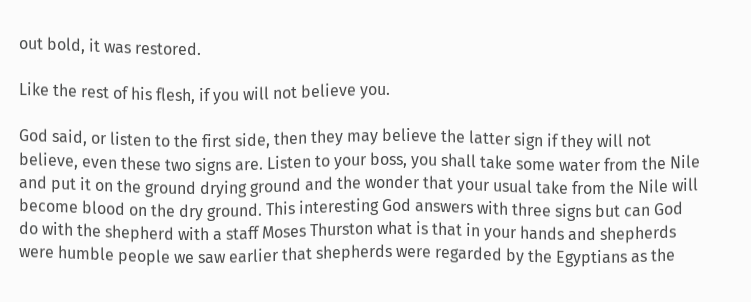out bold, it was restored.

Like the rest of his flesh, if you will not believe you.

God said, or listen to the first side, then they may believe the latter sign if they will not believe, even these two signs are. Listen to your boss, you shall take some water from the Nile and put it on the ground drying ground and the wonder that your usual take from the Nile will become blood on the dry ground. This interesting God answers with three signs but can God do with the shepherd with a staff Moses Thurston what is that in your hands and shepherds were humble people we saw earlier that shepherds were regarded by the Egyptians as the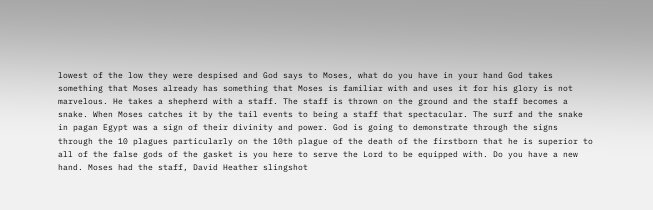lowest of the low they were despised and God says to Moses, what do you have in your hand God takes something that Moses already has something that Moses is familiar with and uses it for his glory is not marvelous. He takes a shepherd with a staff. The staff is thrown on the ground and the staff becomes a snake. When Moses catches it by the tail events to being a staff that spectacular. The surf and the snake in pagan Egypt was a sign of their divinity and power. God is going to demonstrate through the signs through the 10 plagues particularly on the 10th plague of the death of the firstborn that he is superior to all of the false gods of the gasket is you here to serve the Lord to be equipped with. Do you have a new hand. Moses had the staff, David Heather slingshot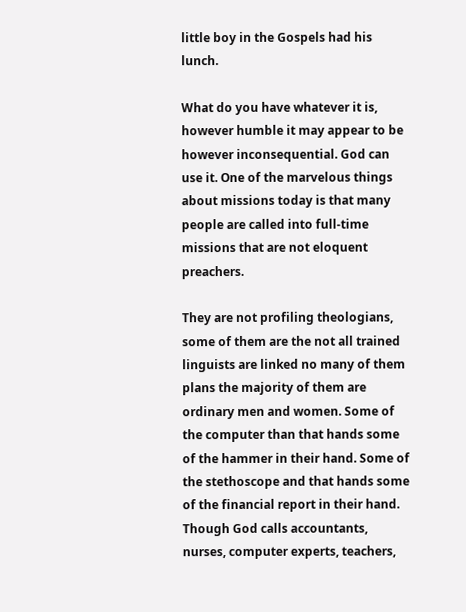little boy in the Gospels had his lunch.

What do you have whatever it is, however humble it may appear to be however inconsequential. God can use it. One of the marvelous things about missions today is that many people are called into full-time missions that are not eloquent preachers.

They are not profiling theologians, some of them are the not all trained linguists are linked no many of them plans the majority of them are ordinary men and women. Some of the computer than that hands some of the hammer in their hand. Some of the stethoscope and that hands some of the financial report in their hand. Though God calls accountants, nurses, computer experts, teachers,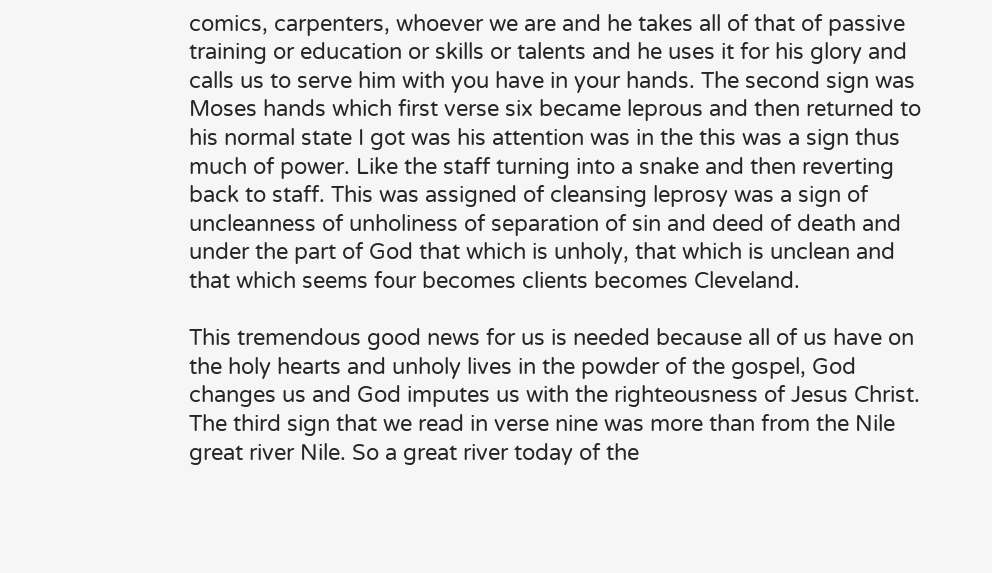comics, carpenters, whoever we are and he takes all of that of passive training or education or skills or talents and he uses it for his glory and calls us to serve him with you have in your hands. The second sign was Moses hands which first verse six became leprous and then returned to his normal state I got was his attention was in the this was a sign thus much of power. Like the staff turning into a snake and then reverting back to staff. This was assigned of cleansing leprosy was a sign of uncleanness of unholiness of separation of sin and deed of death and under the part of God that which is unholy, that which is unclean and that which seems four becomes clients becomes Cleveland.

This tremendous good news for us is needed because all of us have on the holy hearts and unholy lives in the powder of the gospel, God changes us and God imputes us with the righteousness of Jesus Christ. The third sign that we read in verse nine was more than from the Nile great river Nile. So a great river today of the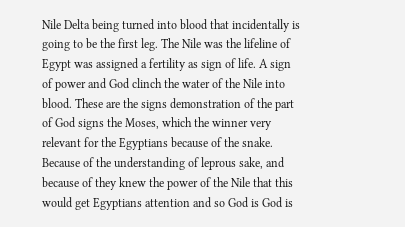Nile Delta being turned into blood that incidentally is going to be the first leg. The Nile was the lifeline of Egypt was assigned a fertility as sign of life. A sign of power and God clinch the water of the Nile into blood. These are the signs demonstration of the part of God signs the Moses, which the winner very relevant for the Egyptians because of the snake. Because of the understanding of leprous sake, and because of they knew the power of the Nile that this would get Egyptians attention and so God is God is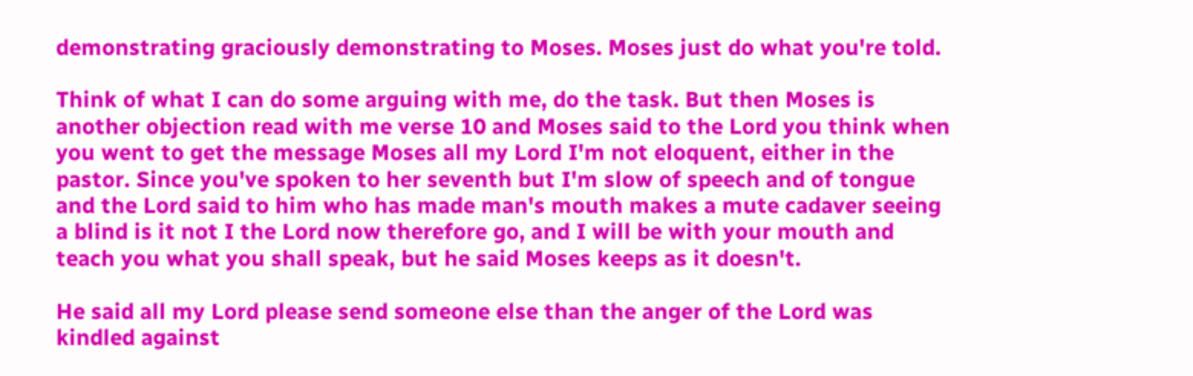demonstrating graciously demonstrating to Moses. Moses just do what you're told.

Think of what I can do some arguing with me, do the task. But then Moses is another objection read with me verse 10 and Moses said to the Lord you think when you went to get the message Moses all my Lord I'm not eloquent, either in the pastor. Since you've spoken to her seventh but I'm slow of speech and of tongue and the Lord said to him who has made man's mouth makes a mute cadaver seeing a blind is it not I the Lord now therefore go, and I will be with your mouth and teach you what you shall speak, but he said Moses keeps as it doesn't.

He said all my Lord please send someone else than the anger of the Lord was kindled against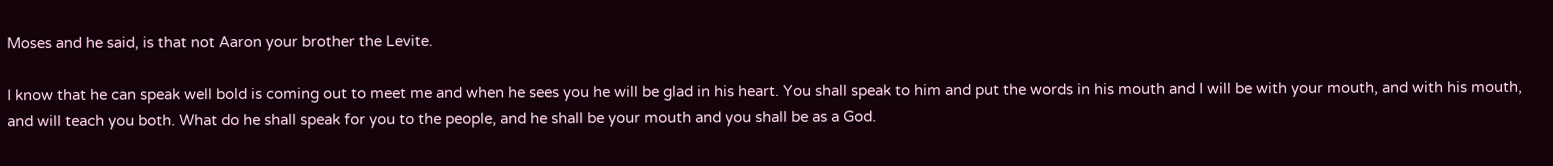Moses and he said, is that not Aaron your brother the Levite.

I know that he can speak well bold is coming out to meet me and when he sees you he will be glad in his heart. You shall speak to him and put the words in his mouth and I will be with your mouth, and with his mouth, and will teach you both. What do he shall speak for you to the people, and he shall be your mouth and you shall be as a God.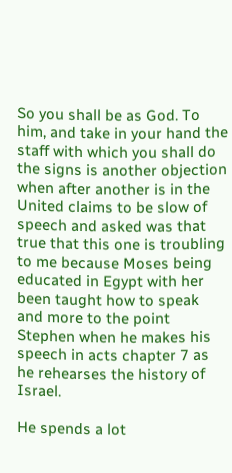So you shall be as God. To him, and take in your hand the staff with which you shall do the signs is another objection when after another is in the United claims to be slow of speech and asked was that true that this one is troubling to me because Moses being educated in Egypt with her been taught how to speak and more to the point Stephen when he makes his speech in acts chapter 7 as he rehearses the history of Israel.

He spends a lot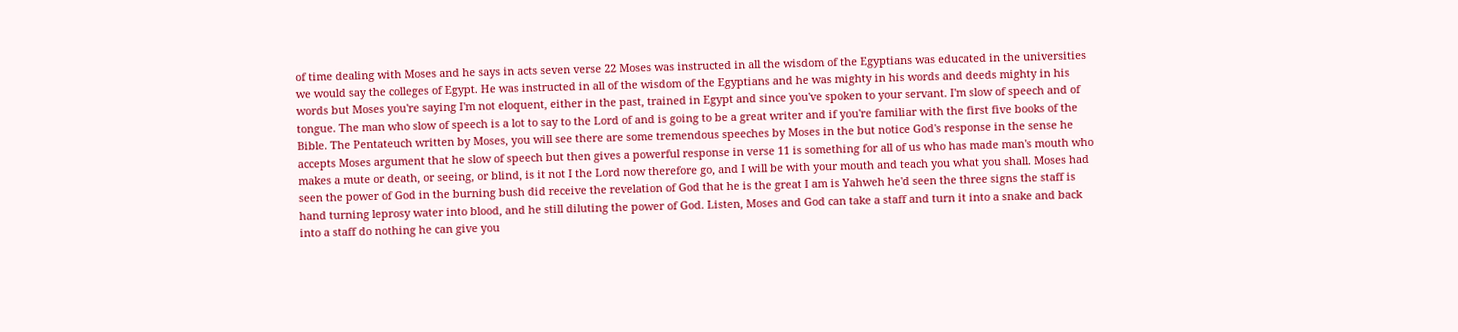of time dealing with Moses and he says in acts seven verse 22 Moses was instructed in all the wisdom of the Egyptians was educated in the universities we would say the colleges of Egypt. He was instructed in all of the wisdom of the Egyptians and he was mighty in his words and deeds mighty in his words but Moses you're saying I'm not eloquent, either in the past, trained in Egypt and since you've spoken to your servant. I'm slow of speech and of tongue. The man who slow of speech is a lot to say to the Lord of and is going to be a great writer and if you're familiar with the first five books of the Bible. The Pentateuch written by Moses, you will see there are some tremendous speeches by Moses in the but notice God's response in the sense he accepts Moses argument that he slow of speech but then gives a powerful response in verse 11 is something for all of us who has made man's mouth who makes a mute or death, or seeing, or blind, is it not I the Lord now therefore go, and I will be with your mouth and teach you what you shall. Moses had seen the power of God in the burning bush did receive the revelation of God that he is the great I am is Yahweh he'd seen the three signs the staff is hand turning leprosy water into blood, and he still diluting the power of God. Listen, Moses and God can take a staff and turn it into a snake and back into a staff do nothing he can give you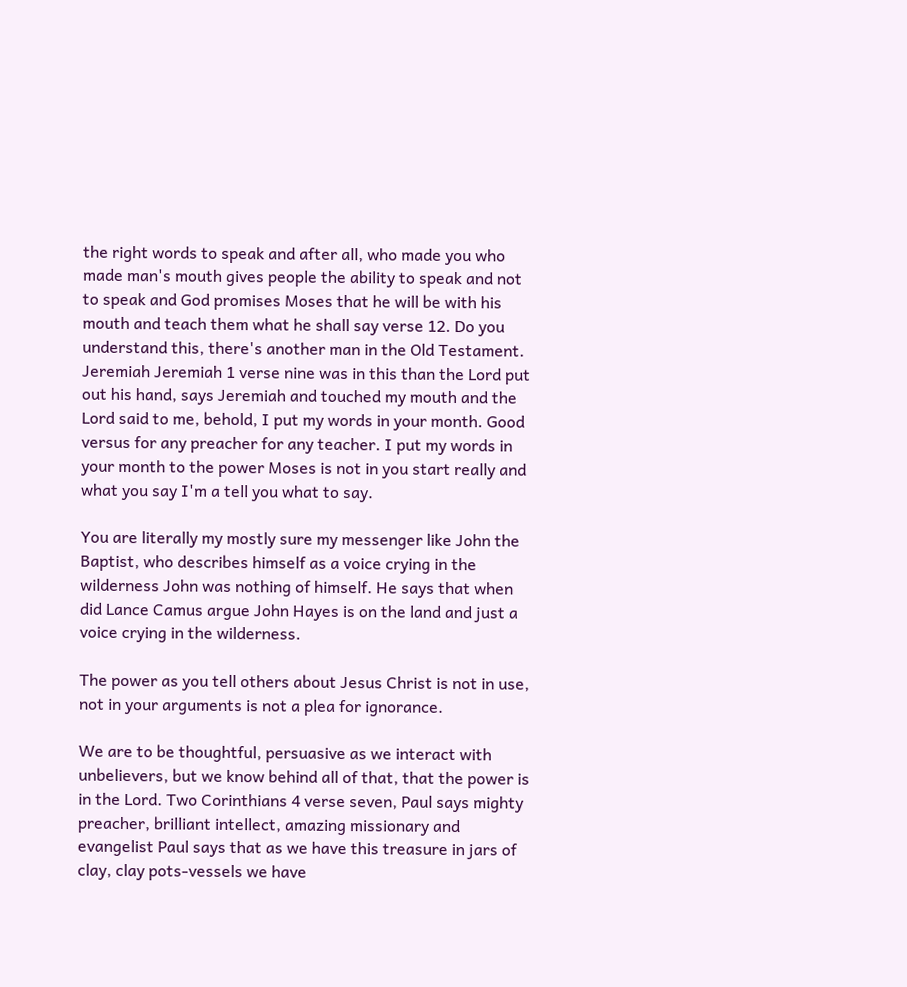the right words to speak and after all, who made you who made man's mouth gives people the ability to speak and not to speak and God promises Moses that he will be with his mouth and teach them what he shall say verse 12. Do you understand this, there's another man in the Old Testament. Jeremiah Jeremiah 1 verse nine was in this than the Lord put out his hand, says Jeremiah and touched my mouth and the Lord said to me, behold, I put my words in your month. Good versus for any preacher for any teacher. I put my words in your month to the power Moses is not in you start really and what you say I'm a tell you what to say.

You are literally my mostly sure my messenger like John the Baptist, who describes himself as a voice crying in the wilderness John was nothing of himself. He says that when did Lance Camus argue John Hayes is on the land and just a voice crying in the wilderness.

The power as you tell others about Jesus Christ is not in use, not in your arguments is not a plea for ignorance.

We are to be thoughtful, persuasive as we interact with unbelievers, but we know behind all of that, that the power is in the Lord. Two Corinthians 4 verse seven, Paul says mighty preacher, brilliant intellect, amazing missionary and evangelist Paul says that as we have this treasure in jars of clay, clay pots-vessels we have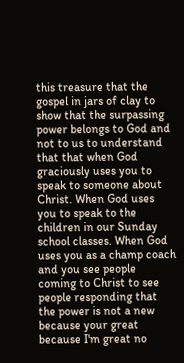this treasure that the gospel in jars of clay to show that the surpassing power belongs to God and not to us to understand that that when God graciously uses you to speak to someone about Christ. When God uses you to speak to the children in our Sunday school classes. When God uses you as a champ coach and you see people coming to Christ to see people responding that the power is not a new because your great because I'm great no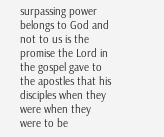surpassing power belongs to God and not to us is the promise the Lord in the gospel gave to the apostles that his disciples when they were when they were to be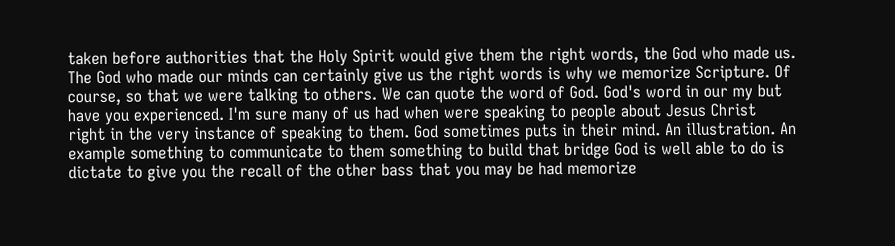taken before authorities that the Holy Spirit would give them the right words, the God who made us. The God who made our minds can certainly give us the right words is why we memorize Scripture. Of course, so that we were talking to others. We can quote the word of God. God's word in our my but have you experienced. I'm sure many of us had when were speaking to people about Jesus Christ right in the very instance of speaking to them. God sometimes puts in their mind. An illustration. An example something to communicate to them something to build that bridge God is well able to do is dictate to give you the recall of the other bass that you may be had memorize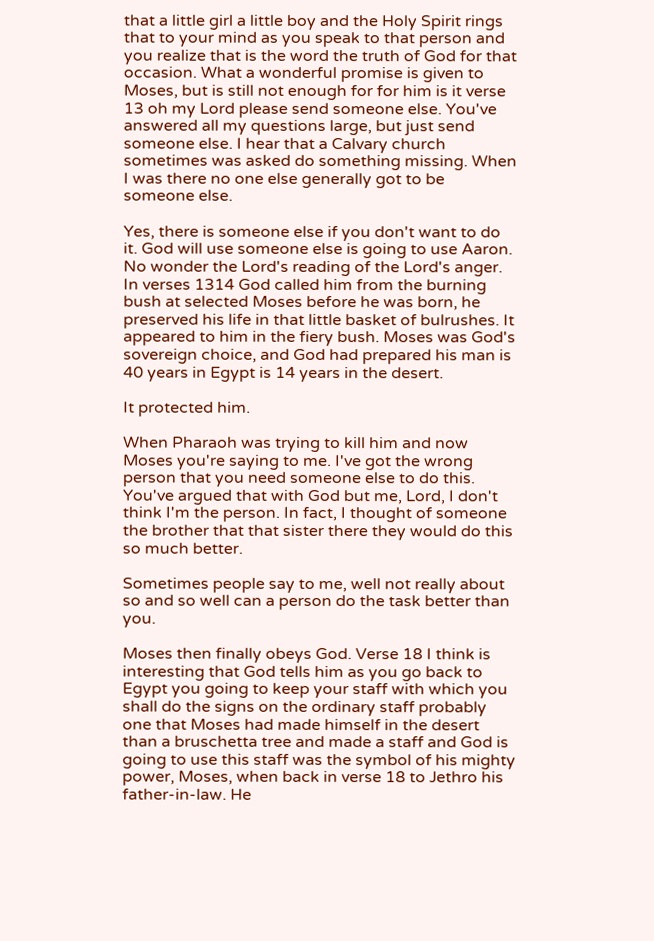that a little girl a little boy and the Holy Spirit rings that to your mind as you speak to that person and you realize that is the word the truth of God for that occasion. What a wonderful promise is given to Moses, but is still not enough for for him is it verse 13 oh my Lord please send someone else. You've answered all my questions large, but just send someone else. I hear that a Calvary church sometimes was asked do something missing. When I was there no one else generally got to be someone else.

Yes, there is someone else if you don't want to do it. God will use someone else is going to use Aaron. No wonder the Lord's reading of the Lord's anger. In verses 1314 God called him from the burning bush at selected Moses before he was born, he preserved his life in that little basket of bulrushes. It appeared to him in the fiery bush. Moses was God's sovereign choice, and God had prepared his man is 40 years in Egypt is 14 years in the desert.

It protected him.

When Pharaoh was trying to kill him and now Moses you're saying to me. I've got the wrong person that you need someone else to do this. You've argued that with God but me, Lord, I don't think I'm the person. In fact, I thought of someone the brother that that sister there they would do this so much better.

Sometimes people say to me, well not really about so and so well can a person do the task better than you.

Moses then finally obeys God. Verse 18 I think is interesting that God tells him as you go back to Egypt you going to keep your staff with which you shall do the signs on the ordinary staff probably one that Moses had made himself in the desert than a bruschetta tree and made a staff and God is going to use this staff was the symbol of his mighty power, Moses, when back in verse 18 to Jethro his father-in-law. He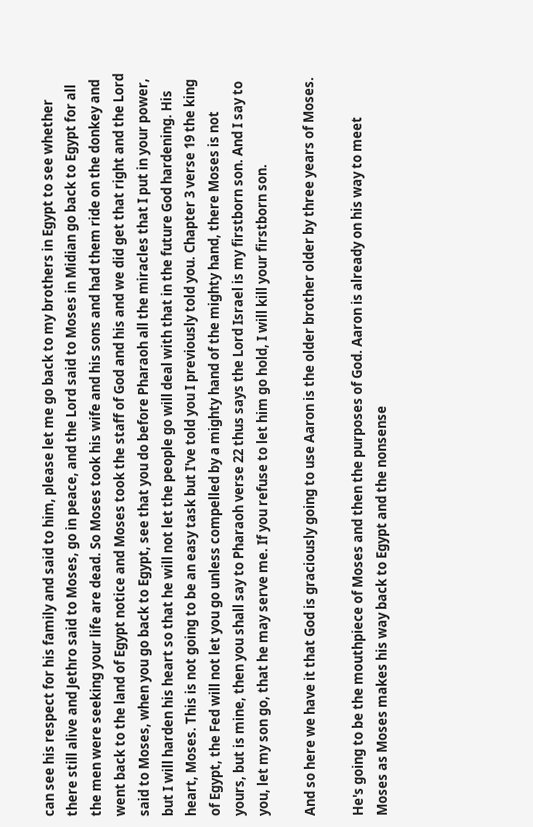can see his respect for his family and said to him, please let me go back to my brothers in Egypt to see whether there still alive and Jethro said to Moses, go in peace, and the Lord said to Moses in Midian go back to Egypt for all the men were seeking your life are dead. So Moses took his wife and his sons and had them ride on the donkey and went back to the land of Egypt notice and Moses took the staff of God and his and we did get that right and the Lord said to Moses, when you go back to Egypt, see that you do before Pharaoh all the miracles that I put in your power, but I will harden his heart so that he will not let the people go will deal with that in the future God hardening. His heart, Moses. This is not going to be an easy task but I've told you I previously told you. Chapter 3 verse 19 the king of Egypt, the Fed will not let you go unless compelled by a mighty hand of the mighty hand, there Moses is not yours, but is mine, then you shall say to Pharaoh verse 22 thus says the Lord Israel is my firstborn son. And I say to you, let my son go, that he may serve me. If you refuse to let him go hold, I will kill your firstborn son.

And so here we have it that God is graciously going to use Aaron is the older brother older by three years of Moses.

He's going to be the mouthpiece of Moses and then the purposes of God. Aaron is already on his way to meet Moses as Moses makes his way back to Egypt and the nonsense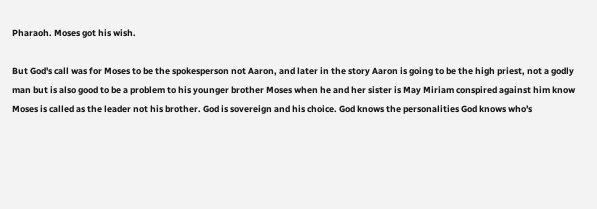Pharaoh. Moses got his wish.

But God's call was for Moses to be the spokesperson not Aaron, and later in the story Aaron is going to be the high priest, not a godly man but is also good to be a problem to his younger brother Moses when he and her sister is May Miriam conspired against him know Moses is called as the leader not his brother. God is sovereign and his choice. God knows the personalities God knows who's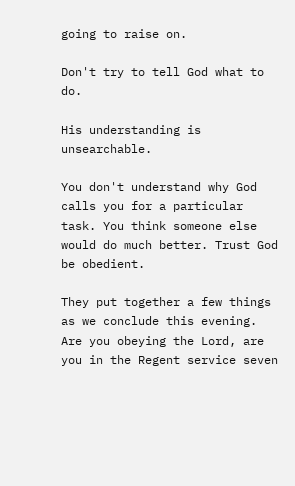going to raise on.

Don't try to tell God what to do.

His understanding is unsearchable.

You don't understand why God calls you for a particular task. You think someone else would do much better. Trust God be obedient.

They put together a few things as we conclude this evening. Are you obeying the Lord, are you in the Regent service seven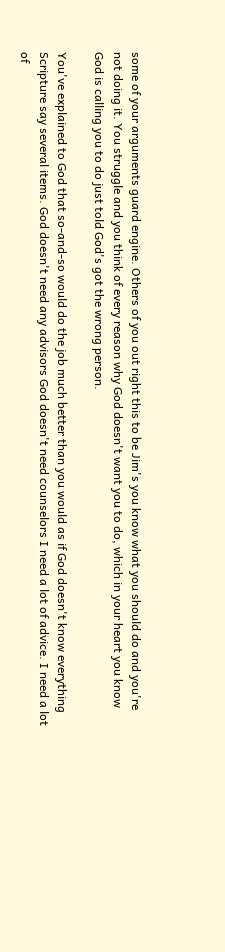some of your arguments guard engine. Others of you out right this to be Jim's you know what you should do and you're not doing it. You struggle and you think of every reason why God doesn't want you to do, which in your heart you know God is calling you to do just told God's got the wrong person.

You've explained to God that so-and-so would do the job much better than you would as if God doesn't know everything Scripture say several items. God doesn't need any advisors God doesn't need counselors I need a lot of advice. I need a lot of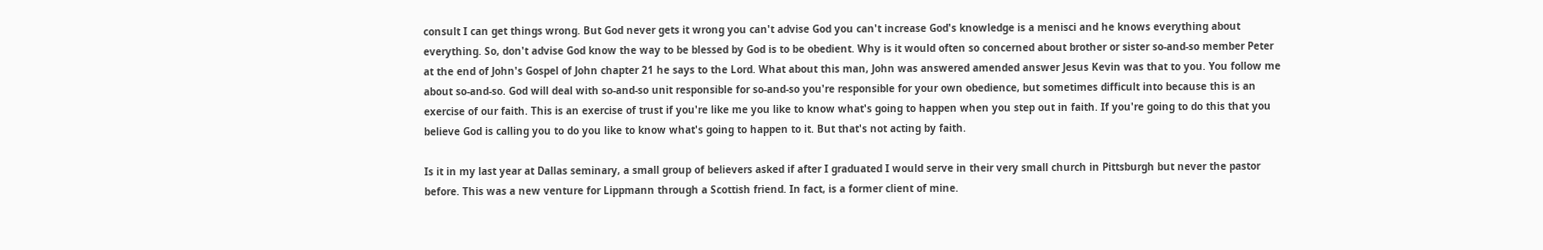consult I can get things wrong. But God never gets it wrong you can't advise God you can't increase God's knowledge is a menisci and he knows everything about everything. So, don't advise God know the way to be blessed by God is to be obedient. Why is it would often so concerned about brother or sister so-and-so member Peter at the end of John's Gospel of John chapter 21 he says to the Lord. What about this man, John was answered amended answer Jesus Kevin was that to you. You follow me about so-and-so. God will deal with so-and-so unit responsible for so-and-so you're responsible for your own obedience, but sometimes difficult into because this is an exercise of our faith. This is an exercise of trust if you're like me you like to know what's going to happen when you step out in faith. If you're going to do this that you believe God is calling you to do you like to know what's going to happen to it. But that's not acting by faith.

Is it in my last year at Dallas seminary, a small group of believers asked if after I graduated I would serve in their very small church in Pittsburgh but never the pastor before. This was a new venture for Lippmann through a Scottish friend. In fact, is a former client of mine.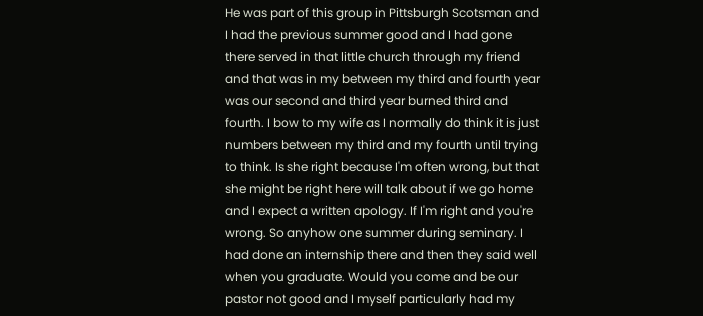He was part of this group in Pittsburgh Scotsman and I had the previous summer good and I had gone there served in that little church through my friend and that was in my between my third and fourth year was our second and third year burned third and fourth. I bow to my wife as I normally do think it is just numbers between my third and my fourth until trying to think. Is she right because I'm often wrong, but that she might be right here will talk about if we go home and I expect a written apology. If I'm right and you're wrong. So anyhow one summer during seminary. I had done an internship there and then they said well when you graduate. Would you come and be our pastor not good and I myself particularly had my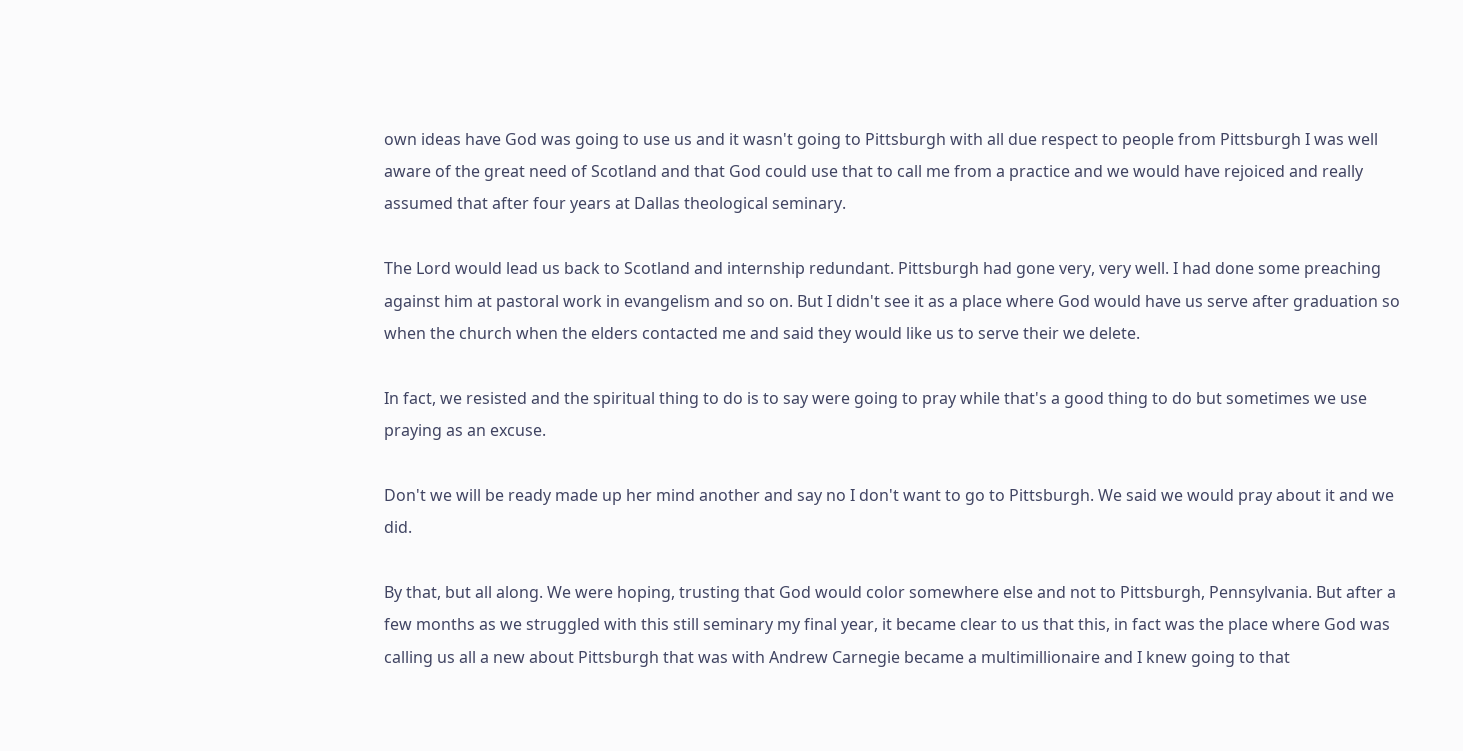own ideas have God was going to use us and it wasn't going to Pittsburgh with all due respect to people from Pittsburgh I was well aware of the great need of Scotland and that God could use that to call me from a practice and we would have rejoiced and really assumed that after four years at Dallas theological seminary.

The Lord would lead us back to Scotland and internship redundant. Pittsburgh had gone very, very well. I had done some preaching against him at pastoral work in evangelism and so on. But I didn't see it as a place where God would have us serve after graduation so when the church when the elders contacted me and said they would like us to serve their we delete.

In fact, we resisted and the spiritual thing to do is to say were going to pray while that's a good thing to do but sometimes we use praying as an excuse.

Don't we will be ready made up her mind another and say no I don't want to go to Pittsburgh. We said we would pray about it and we did.

By that, but all along. We were hoping, trusting that God would color somewhere else and not to Pittsburgh, Pennsylvania. But after a few months as we struggled with this still seminary my final year, it became clear to us that this, in fact was the place where God was calling us all a new about Pittsburgh that was with Andrew Carnegie became a multimillionaire and I knew going to that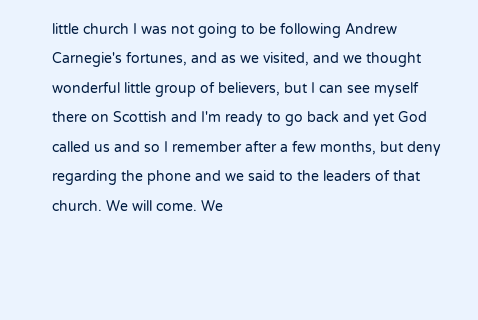little church I was not going to be following Andrew Carnegie's fortunes, and as we visited, and we thought wonderful little group of believers, but I can see myself there on Scottish and I'm ready to go back and yet God called us and so I remember after a few months, but deny regarding the phone and we said to the leaders of that church. We will come. We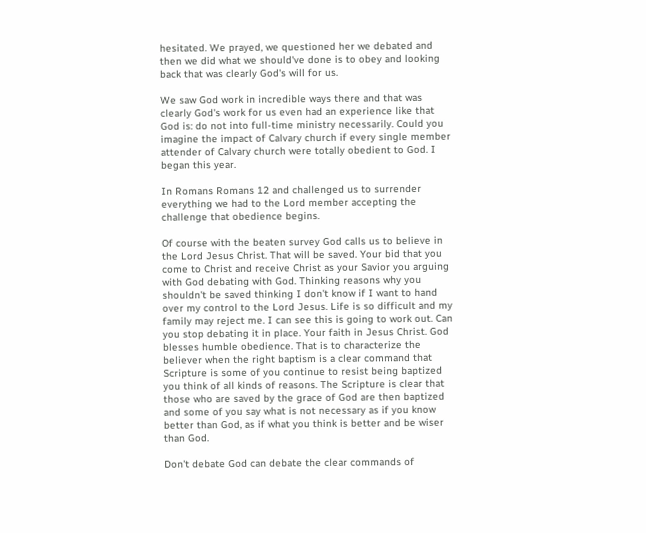hesitated. We prayed, we questioned her we debated and then we did what we should've done is to obey and looking back that was clearly God's will for us.

We saw God work in incredible ways there and that was clearly God's work for us even had an experience like that God is: do not into full-time ministry necessarily. Could you imagine the impact of Calvary church if every single member attender of Calvary church were totally obedient to God. I began this year.

In Romans Romans 12 and challenged us to surrender everything we had to the Lord member accepting the challenge that obedience begins.

Of course with the beaten survey God calls us to believe in the Lord Jesus Christ. That will be saved. Your bid that you come to Christ and receive Christ as your Savior you arguing with God debating with God. Thinking reasons why you shouldn't be saved thinking I don't know if I want to hand over my control to the Lord Jesus. Life is so difficult and my family may reject me. I can see this is going to work out. Can you stop debating it in place. Your faith in Jesus Christ. God blesses humble obedience. That is to characterize the believer when the right baptism is a clear command that Scripture is some of you continue to resist being baptized you think of all kinds of reasons. The Scripture is clear that those who are saved by the grace of God are then baptized and some of you say what is not necessary as if you know better than God, as if what you think is better and be wiser than God.

Don't debate God can debate the clear commands of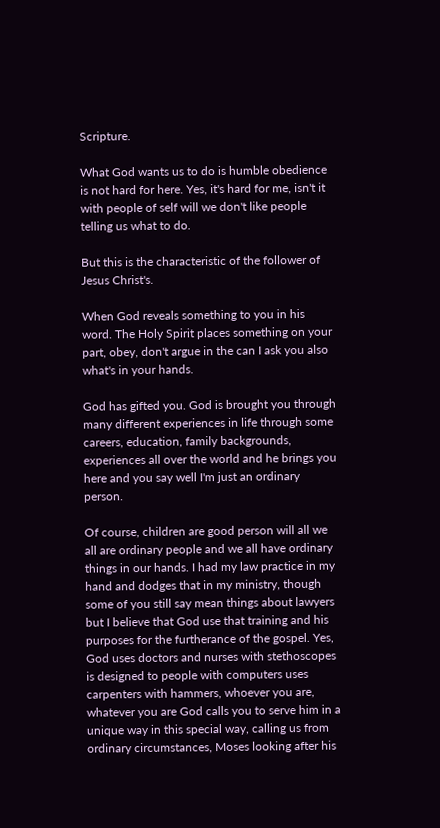Scripture.

What God wants us to do is humble obedience is not hard for here. Yes, it's hard for me, isn't it with people of self will we don't like people telling us what to do.

But this is the characteristic of the follower of Jesus Christ's.

When God reveals something to you in his word. The Holy Spirit places something on your part, obey, don't argue in the can I ask you also what's in your hands.

God has gifted you. God is brought you through many different experiences in life through some careers, education, family backgrounds, experiences all over the world and he brings you here and you say well I'm just an ordinary person.

Of course, children are good person will all we all are ordinary people and we all have ordinary things in our hands. I had my law practice in my hand and dodges that in my ministry, though some of you still say mean things about lawyers but I believe that God use that training and his purposes for the furtherance of the gospel. Yes, God uses doctors and nurses with stethoscopes is designed to people with computers uses carpenters with hammers, whoever you are, whatever you are God calls you to serve him in a unique way in this special way, calling us from ordinary circumstances, Moses looking after his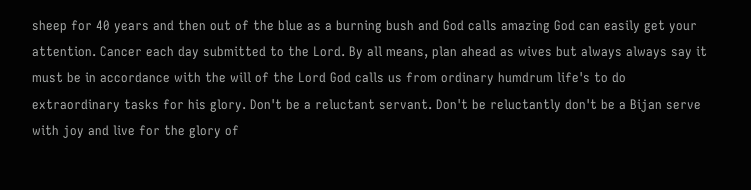sheep for 40 years and then out of the blue as a burning bush and God calls amazing God can easily get your attention. Cancer each day submitted to the Lord. By all means, plan ahead as wives but always always say it must be in accordance with the will of the Lord God calls us from ordinary humdrum life's to do extraordinary tasks for his glory. Don't be a reluctant servant. Don't be reluctantly don't be a Bijan serve with joy and live for the glory of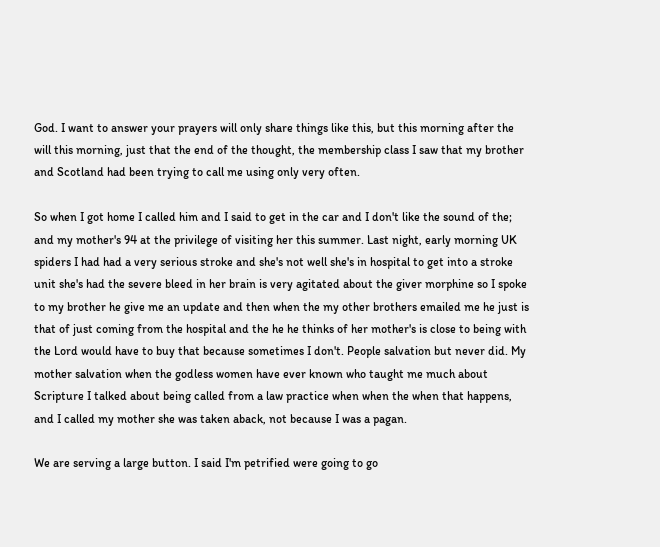God. I want to answer your prayers will only share things like this, but this morning after the will this morning, just that the end of the thought, the membership class I saw that my brother and Scotland had been trying to call me using only very often.

So when I got home I called him and I said to get in the car and I don't like the sound of the; and my mother's 94 at the privilege of visiting her this summer. Last night, early morning UK spiders I had had a very serious stroke and she's not well she's in hospital to get into a stroke unit she's had the severe bleed in her brain is very agitated about the giver morphine so I spoke to my brother he give me an update and then when the my other brothers emailed me he just is that of just coming from the hospital and the he he thinks of her mother's is close to being with the Lord would have to buy that because sometimes I don't. People salvation but never did. My mother salvation when the godless women have ever known who taught me much about Scripture I talked about being called from a law practice when when the when that happens, and I called my mother she was taken aback, not because I was a pagan.

We are serving a large button. I said I'm petrified were going to go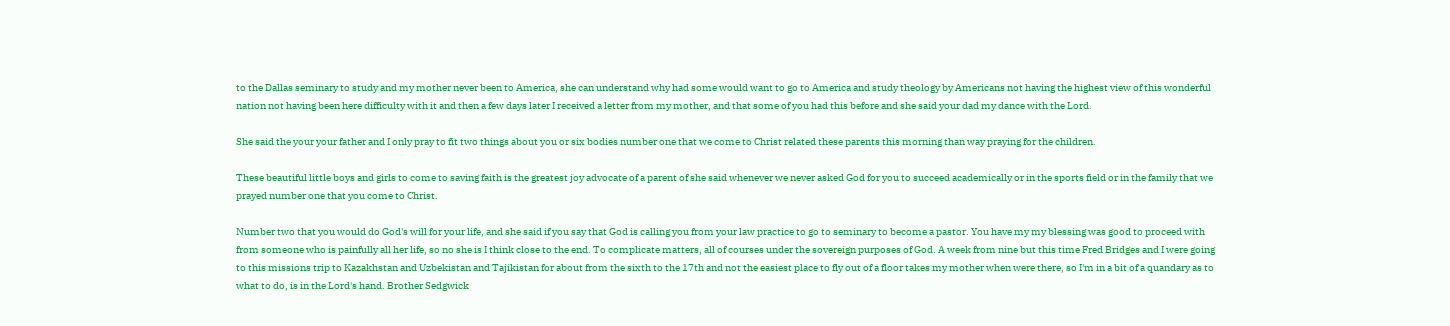to the Dallas seminary to study and my mother never been to America, she can understand why had some would want to go to America and study theology by Americans not having the highest view of this wonderful nation not having been here difficulty with it and then a few days later I received a letter from my mother, and that some of you had this before and she said your dad my dance with the Lord.

She said the your your father and I only pray to fit two things about you or six bodies number one that we come to Christ related these parents this morning than way praying for the children.

These beautiful little boys and girls to come to saving faith is the greatest joy advocate of a parent of she said whenever we never asked God for you to succeed academically or in the sports field or in the family that we prayed number one that you come to Christ.

Number two that you would do God's will for your life, and she said if you say that God is calling you from your law practice to go to seminary to become a pastor. You have my my blessing was good to proceed with from someone who is painfully all her life, so no she is I think close to the end. To complicate matters, all of courses under the sovereign purposes of God. A week from nine but this time Fred Bridges and I were going to this missions trip to Kazakhstan and Uzbekistan and Tajikistan for about from the sixth to the 17th and not the easiest place to fly out of a floor takes my mother when were there, so I'm in a bit of a quandary as to what to do, is in the Lord's hand. Brother Sedgwick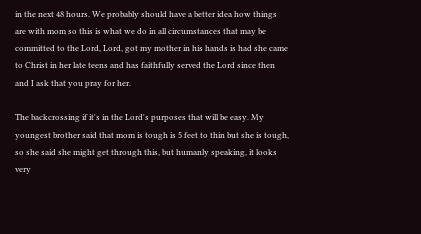in the next 48 hours. We probably should have a better idea how things are with mom so this is what we do in all circumstances that may be committed to the Lord, Lord, got my mother in his hands is had she came to Christ in her late teens and has faithfully served the Lord since then and I ask that you pray for her.

The backcrossing if it's in the Lord's purposes that will be easy. My youngest brother said that mom is tough is 5 feet to thin but she is tough, so she said she might get through this, but humanly speaking, it looks very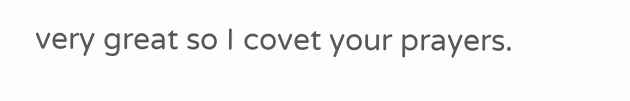very great so I covet your prayers.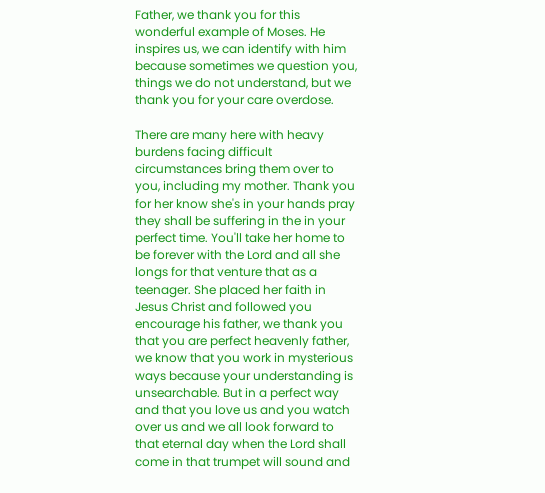Father, we thank you for this wonderful example of Moses. He inspires us, we can identify with him because sometimes we question you, things we do not understand, but we thank you for your care overdose.

There are many here with heavy burdens facing difficult circumstances bring them over to you, including my mother. Thank you for her know she's in your hands pray they shall be suffering in the in your perfect time. You'll take her home to be forever with the Lord and all she longs for that venture that as a teenager. She placed her faith in Jesus Christ and followed you encourage his father, we thank you that you are perfect heavenly father, we know that you work in mysterious ways because your understanding is unsearchable. But in a perfect way and that you love us and you watch over us and we all look forward to that eternal day when the Lord shall come in that trumpet will sound and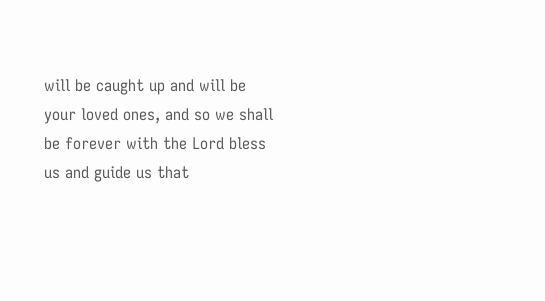will be caught up and will be your loved ones, and so we shall be forever with the Lord bless us and guide us that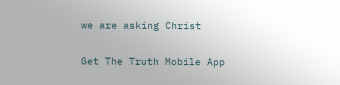we are asking Christ

Get The Truth Mobile App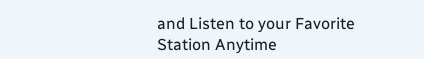and Listen to your Favorite Station Anytime